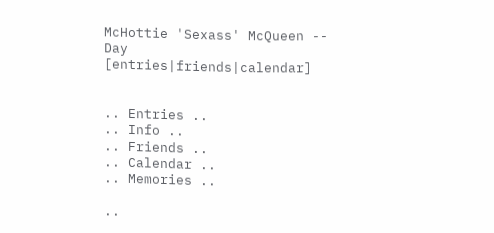McHottie 'Sexass' McQueen -- Day [entries|friends|calendar]


.. Entries ..
.. Info ..
.. Friends ..
.. Calendar ..
.. Memories ..

..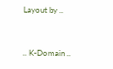Layout by ..


.. K-Domain ..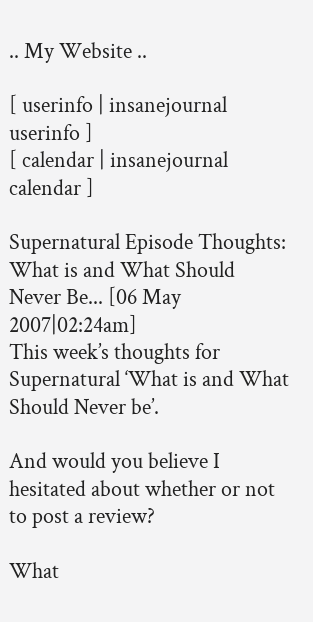.. My Website ..

[ userinfo | insanejournal userinfo ]
[ calendar | insanejournal calendar ]

Supernatural Episode Thoughts: What is and What Should Never Be... [06 May 2007|02:24am]
This week’s thoughts for Supernatural ‘What is and What Should Never be’.

And would you believe I hesitated about whether or not to post a review?

What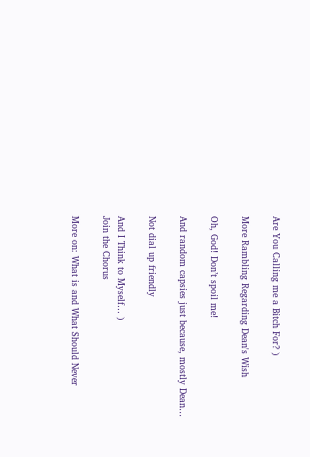Are You Calling me a Bitch For? )

More Rambling Regarding Dean's Wish

Oh, God! Don’t spoil me!

And random capsies just because, mostly Dean…

Not dial up friendly

And I Think to Myself… )
Join the Chorus

More on: What is and What Should Never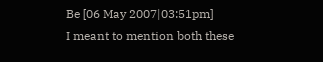Be [06 May 2007|03:51pm]
I meant to mention both these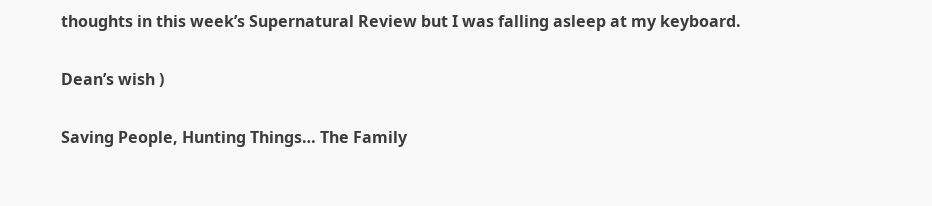thoughts in this week’s Supernatural Review but I was falling asleep at my keyboard.

Dean’s wish )

Saving People, Hunting Things… The Family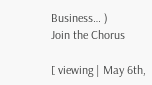Business… )
Join the Chorus

[ viewing | May 6th,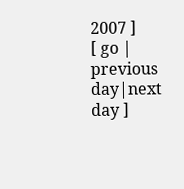2007 ]
[ go | previous day|next day ]